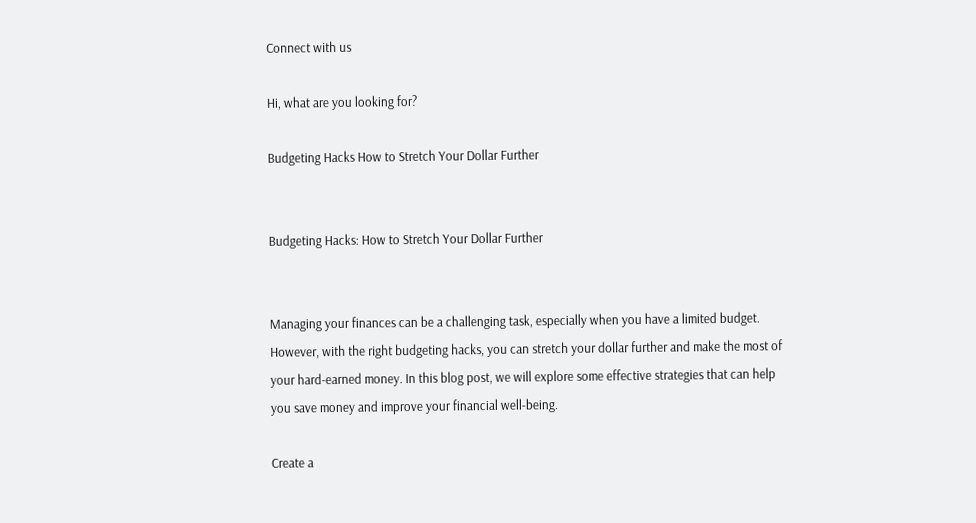Connect with us

Hi, what are you looking for?

Budgeting Hacks How to Stretch Your Dollar Further


Budgeting Hacks: How to Stretch Your Dollar Further


Managing your finances can be a challenging task, especially when you have a limited budget. However, with the right budgeting hacks, you can stretch your dollar further and make the most of your hard-earned money. In this blog post, we will explore some effective strategies that can help you save money and improve your financial well-being.

Create a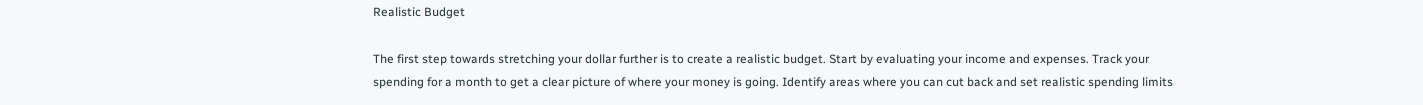Realistic Budget

The first step towards stretching your dollar further is to create a realistic budget. Start by evaluating your income and expenses. Track your spending for a month to get a clear picture of where your money is going. Identify areas where you can cut back and set realistic spending limits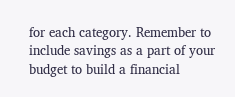for each category. Remember to include savings as a part of your budget to build a financial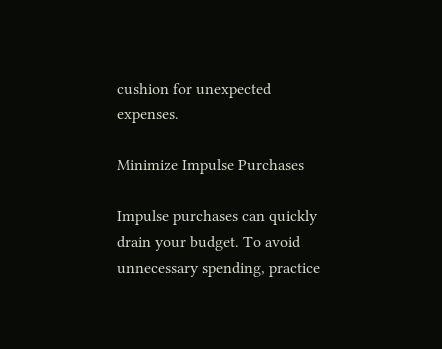cushion for unexpected expenses.

Minimize Impulse Purchases

Impulse purchases can quickly drain your budget. To avoid unnecessary spending, practice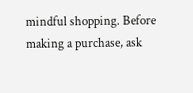mindful shopping. Before making a purchase, ask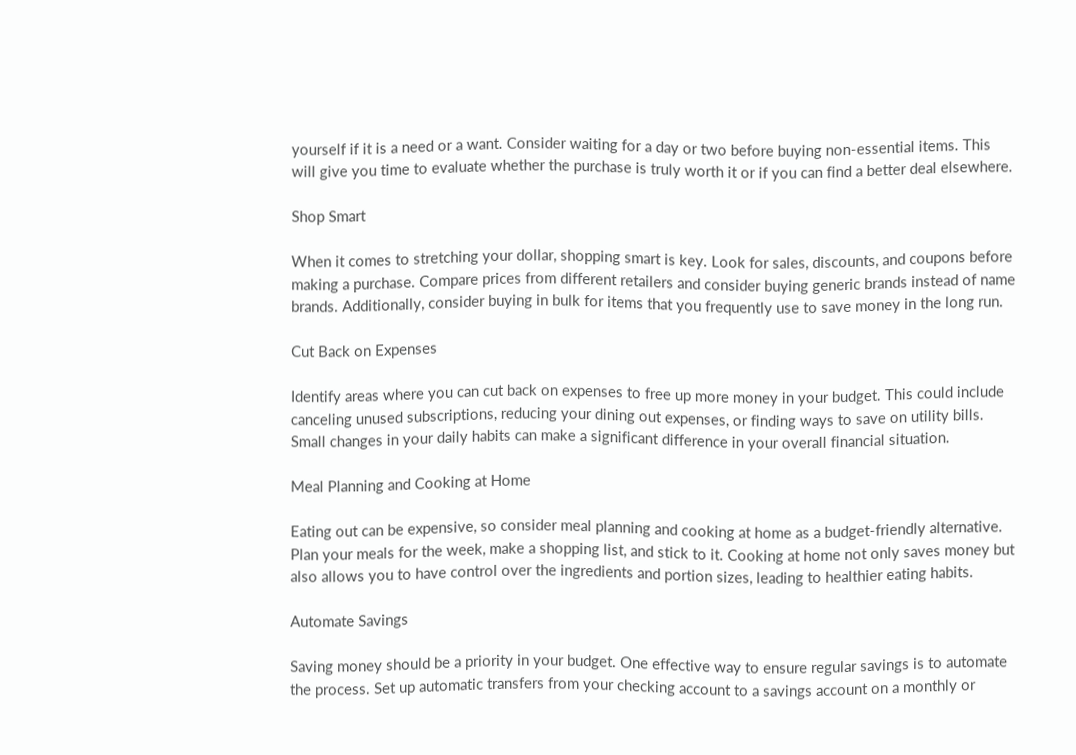yourself if it is a need or a want. Consider waiting for a day or two before buying non-essential items. This will give you time to evaluate whether the purchase is truly worth it or if you can find a better deal elsewhere.

Shop Smart

When it comes to stretching your dollar, shopping smart is key. Look for sales, discounts, and coupons before making a purchase. Compare prices from different retailers and consider buying generic brands instead of name brands. Additionally, consider buying in bulk for items that you frequently use to save money in the long run.

Cut Back on Expenses

Identify areas where you can cut back on expenses to free up more money in your budget. This could include canceling unused subscriptions, reducing your dining out expenses, or finding ways to save on utility bills. Small changes in your daily habits can make a significant difference in your overall financial situation.

Meal Planning and Cooking at Home

Eating out can be expensive, so consider meal planning and cooking at home as a budget-friendly alternative. Plan your meals for the week, make a shopping list, and stick to it. Cooking at home not only saves money but also allows you to have control over the ingredients and portion sizes, leading to healthier eating habits.

Automate Savings

Saving money should be a priority in your budget. One effective way to ensure regular savings is to automate the process. Set up automatic transfers from your checking account to a savings account on a monthly or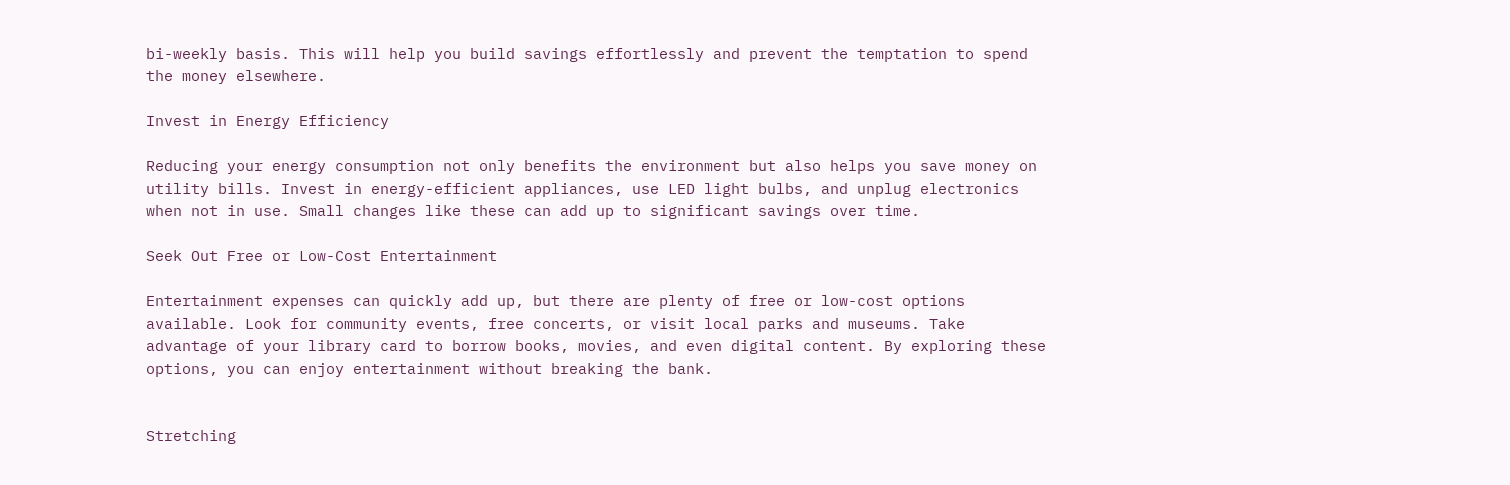bi-weekly basis. This will help you build savings effortlessly and prevent the temptation to spend the money elsewhere.

Invest in Energy Efficiency

Reducing your energy consumption not only benefits the environment but also helps you save money on utility bills. Invest in energy-efficient appliances, use LED light bulbs, and unplug electronics when not in use. Small changes like these can add up to significant savings over time.

Seek Out Free or Low-Cost Entertainment

Entertainment expenses can quickly add up, but there are plenty of free or low-cost options available. Look for community events, free concerts, or visit local parks and museums. Take advantage of your library card to borrow books, movies, and even digital content. By exploring these options, you can enjoy entertainment without breaking the bank.


Stretching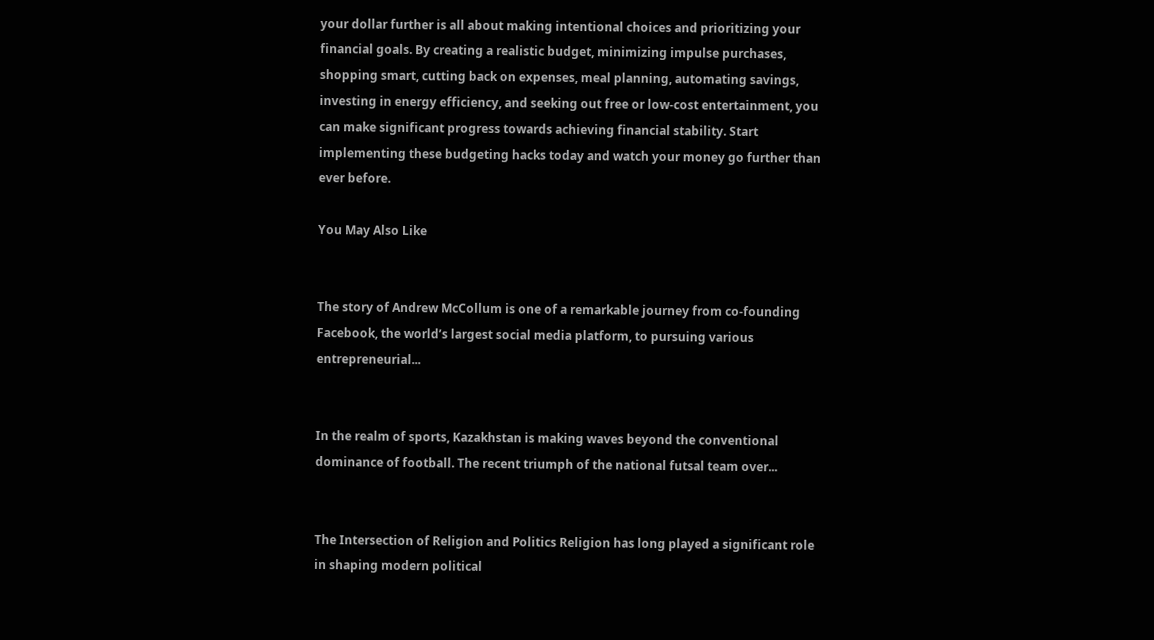your dollar further is all about making intentional choices and prioritizing your financial goals. By creating a realistic budget, minimizing impulse purchases, shopping smart, cutting back on expenses, meal planning, automating savings, investing in energy efficiency, and seeking out free or low-cost entertainment, you can make significant progress towards achieving financial stability. Start implementing these budgeting hacks today and watch your money go further than ever before.

You May Also Like


The story of Andrew McCollum is one of a remarkable journey from co-founding Facebook, the world’s largest social media platform, to pursuing various entrepreneurial...


In the realm of sports, Kazakhstan is making waves beyond the conventional dominance of football. The recent triumph of the national futsal team over...


The Intersection of Religion and Politics Religion has long played a significant role in shaping modern political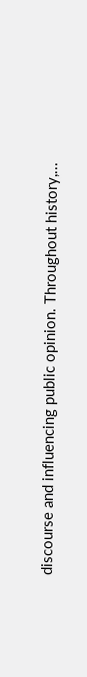discourse and influencing public opinion. Throughout history,...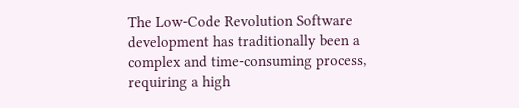The Low-Code Revolution Software development has traditionally been a complex and time-consuming process, requiring a high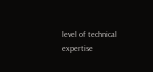level of technical expertise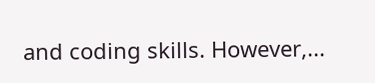and coding skills. However,...